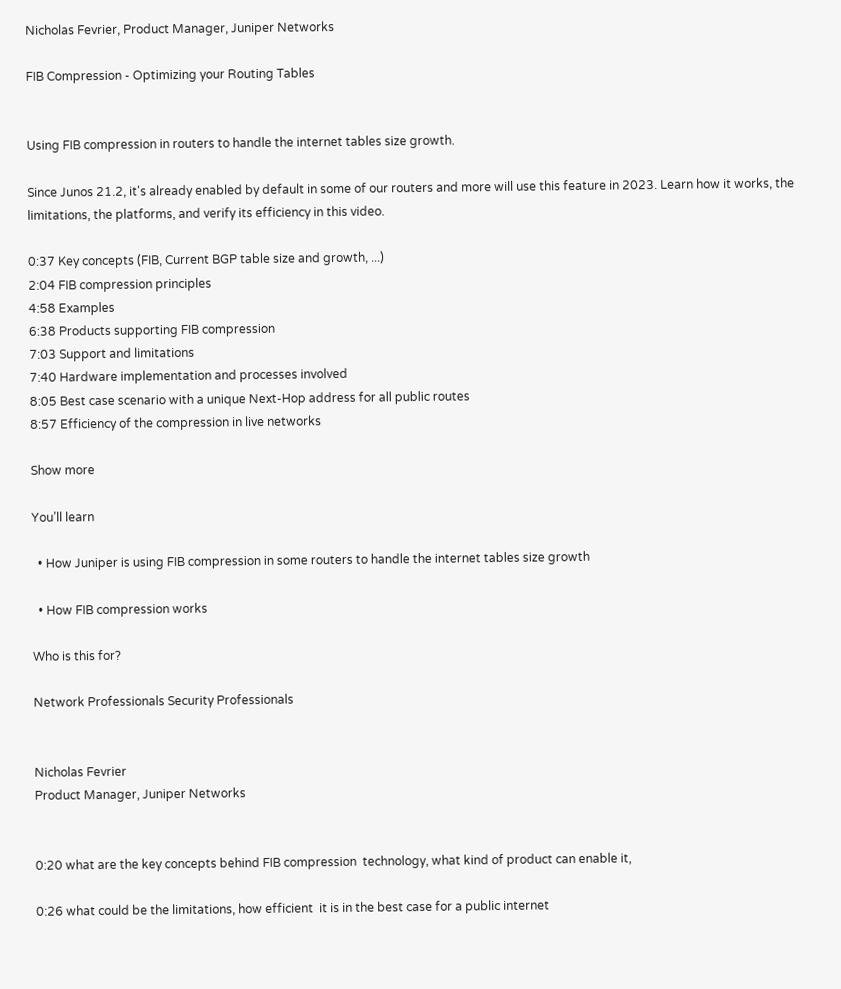Nicholas Fevrier, Product Manager, Juniper Networks

FIB Compression - Optimizing your Routing Tables


Using FIB compression in routers to handle the internet tables size growth.

Since Junos 21.2, it's already enabled by default in some of our routers and more will use this feature in 2023. Learn how it works, the limitations, the platforms, and verify its efficiency in this video.

0:37 Key concepts (FIB, Current BGP table size and growth, ...)
2:04 FIB compression principles
4:58 Examples
6:38 Products supporting FIB compression
7:03 Support and limitations
7:40 Hardware implementation and processes involved
8:05 Best case scenario with a unique Next-Hop address for all public routes
8:57 Efficiency of the compression in live networks

Show more

You’ll learn

  • How Juniper is using FIB compression in some routers to handle the internet tables size growth

  • How FIB compression works

Who is this for?

Network Professionals Security Professionals


Nicholas Fevrier
Product Manager, Juniper Networks


0:20 what are the key concepts behind FIB compression  technology, what kind of product can enable it,

0:26 what could be the limitations, how efficient  it is in the best case for a public internet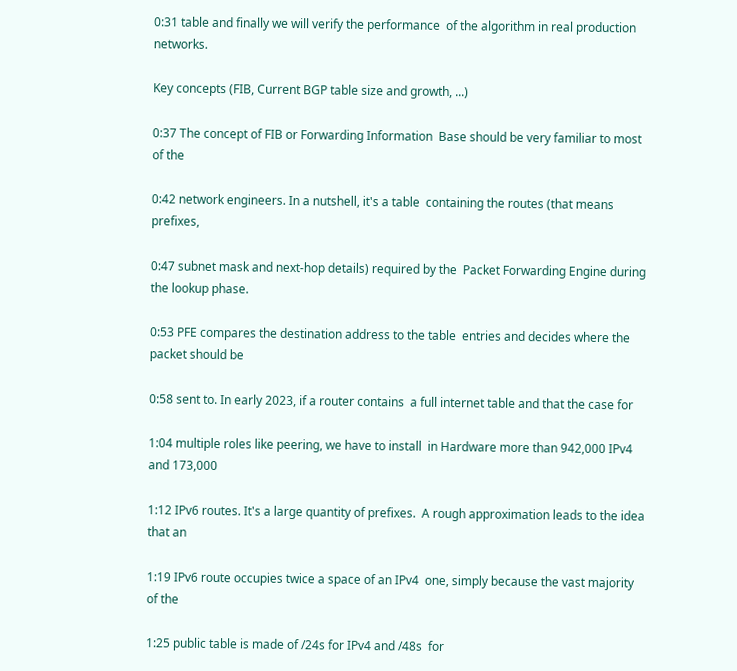0:31 table and finally we will verify the performance  of the algorithm in real production networks.

Key concepts (FIB, Current BGP table size and growth, ...)

0:37 The concept of FIB or Forwarding Information  Base should be very familiar to most of the

0:42 network engineers. In a nutshell, it's a table  containing the routes (that means prefixes,

0:47 subnet mask and next-hop details) required by the  Packet Forwarding Engine during the lookup phase.

0:53 PFE compares the destination address to the table  entries and decides where the packet should be

0:58 sent to. In early 2023, if a router contains  a full internet table and that the case for

1:04 multiple roles like peering, we have to install  in Hardware more than 942,000 IPv4 and 173,000

1:12 IPv6 routes. It's a large quantity of prefixes.  A rough approximation leads to the idea that an

1:19 IPv6 route occupies twice a space of an IPv4  one, simply because the vast majority of the

1:25 public table is made of /24s for IPv4 and /48s  for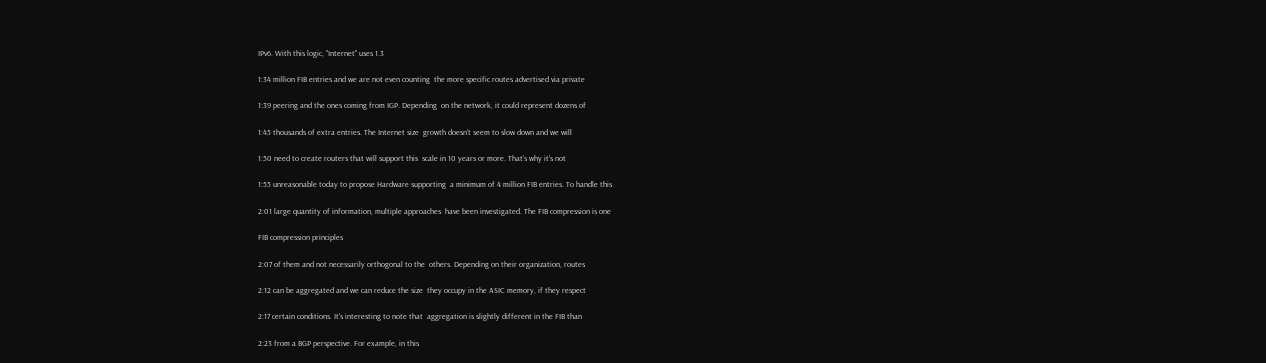IPv6. With this logic, "Internet" uses 1.3

1:34 million FIB entries and we are not even counting  the more specific routes advertised via private

1:39 peering and the ones coming from IGP. Depending  on the network, it could represent dozens of

1:45 thousands of extra entries. The Internet size  growth doesn't seem to slow down and we will

1:50 need to create routers that will support this  scale in 10 years or more. That's why it's not

1:55 unreasonable today to propose Hardware supporting  a minimum of 4 million FIB entries. To handle this

2:01 large quantity of information, multiple approaches  have been investigated. The FIB compression is one

FIB compression principles

2:07 of them and not necessarily orthogonal to the  others. Depending on their organization, routes

2:12 can be aggregated and we can reduce the size  they occupy in the ASIC memory, if they respect

2:17 certain conditions. It's interesting to note that  aggregation is slightly different in the FIB than

2:23 from a BGP perspective. For example, in this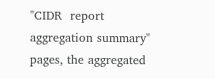"CIDR  report aggregation summary" pages, the aggregated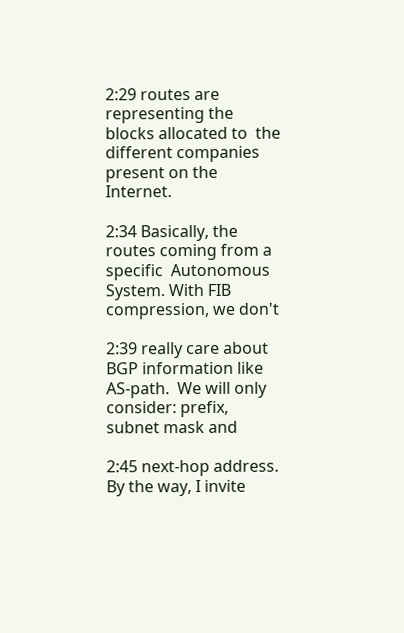2:29 routes are representing the blocks allocated to  the different companies present on the Internet.

2:34 Basically, the routes coming from a specific  Autonomous System. With FIB compression, we don't

2:39 really care about BGP information like AS-path.  We will only consider: prefix, subnet mask and

2:45 next-hop address. By the way, I invite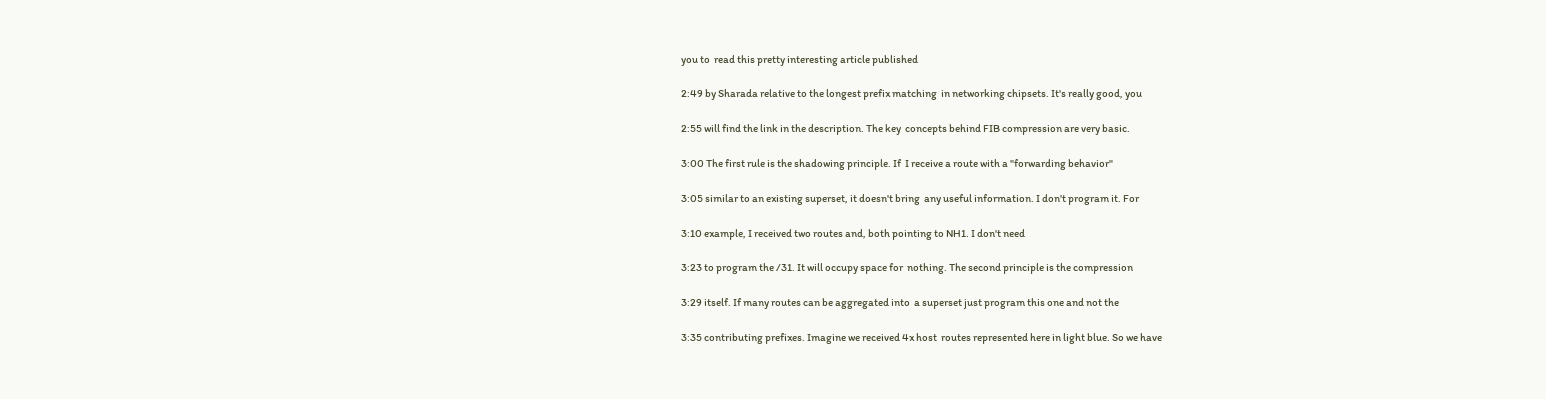you to  read this pretty interesting article published

2:49 by Sharada relative to the longest prefix matching  in networking chipsets. It's really good, you

2:55 will find the link in the description. The key  concepts behind FIB compression are very basic.

3:00 The first rule is the shadowing principle. If  I receive a route with a "forwarding behavior"

3:05 similar to an existing superset, it doesn't bring  any useful information. I don't program it. For

3:10 example, I received two routes and, both pointing to NH1. I don't need

3:23 to program the /31. It will occupy space for  nothing. The second principle is the compression

3:29 itself. If many routes can be aggregated into  a superset just program this one and not the

3:35 contributing prefixes. Imagine we received 4x host  routes represented here in light blue. So we have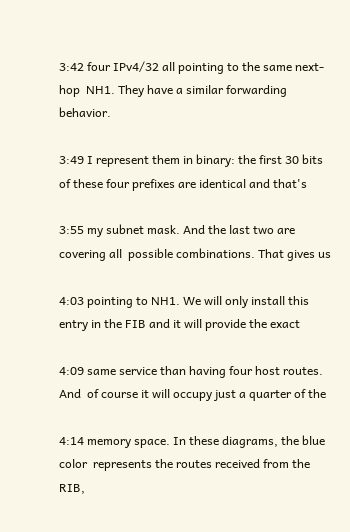3:42 four IPv4/32 all pointing to the same next-hop  NH1. They have a similar forwarding behavior.

3:49 I represent them in binary: the first 30 bits  of these four prefixes are identical and that's

3:55 my subnet mask. And the last two are covering all  possible combinations. That gives us

4:03 pointing to NH1. We will only install this  entry in the FIB and it will provide the exact

4:09 same service than having four host routes. And  of course it will occupy just a quarter of the

4:14 memory space. In these diagrams, the blue color  represents the routes received from the RIB,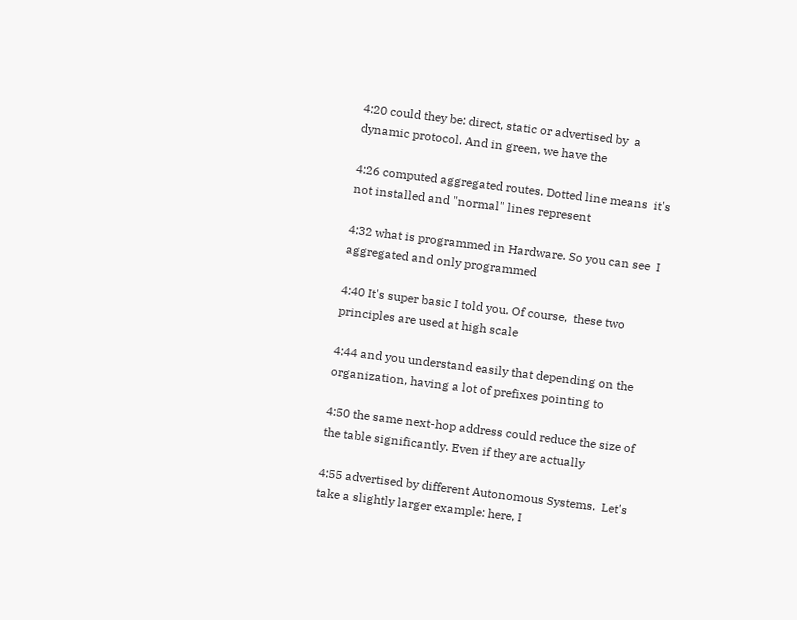4:20 could they be: direct, static or advertised by  a dynamic protocol. And in green, we have the

4:26 computed aggregated routes. Dotted line means  it's not installed and "normal" lines represent

4:32 what is programmed in Hardware. So you can see  I aggregated and only programmed

4:40 It's super basic I told you. Of course,  these two principles are used at high scale

4:44 and you understand easily that depending on the  organization, having a lot of prefixes pointing to

4:50 the same next-hop address could reduce the size of  the table significantly. Even if they are actually

4:55 advertised by different Autonomous Systems.  Let's take a slightly larger example: here, I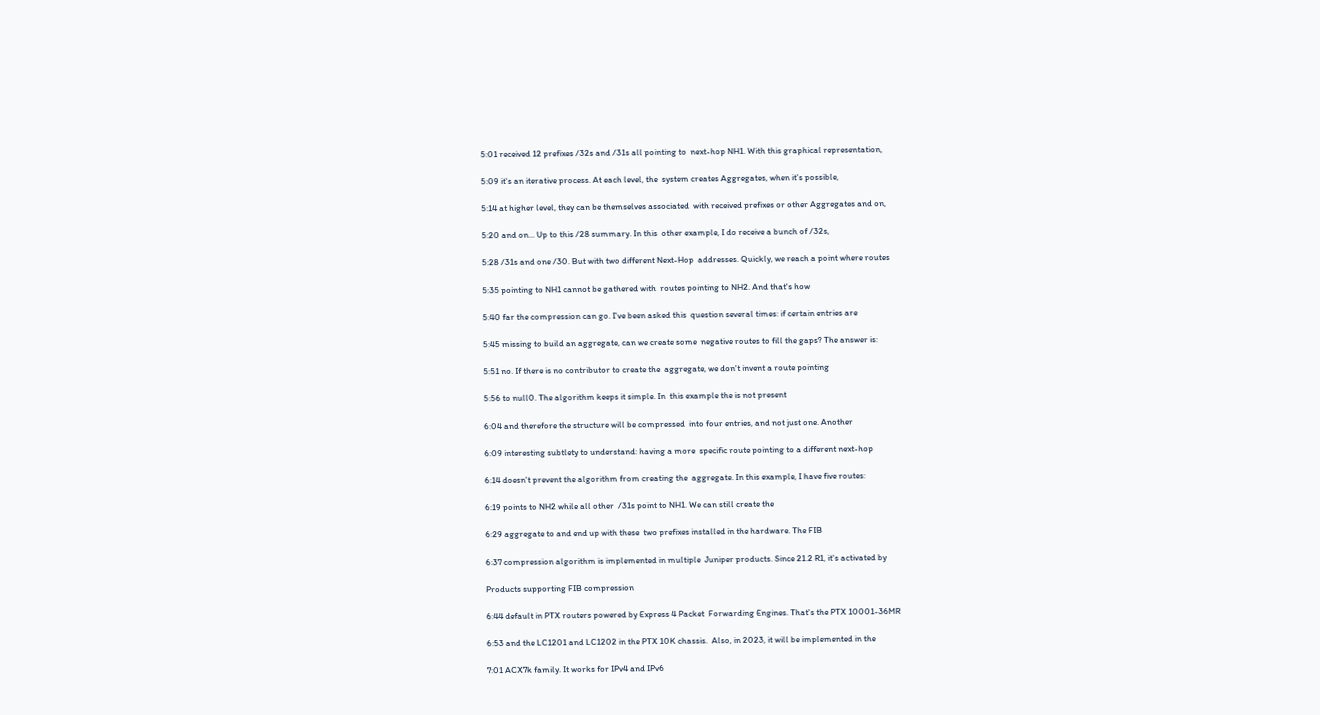5:01 received 12 prefixes /32s and /31s all pointing to  next-hop NH1. With this graphical representation,

5:09 it's an iterative process. At each level, the  system creates Aggregates, when it's possible,

5:14 at higher level, they can be themselves associated  with received prefixes or other Aggregates and on,

5:20 and on... Up to this /28 summary. In this  other example, I do receive a bunch of /32s,

5:28 /31s and one /30. But with two different Next-Hop  addresses. Quickly, we reach a point where routes

5:35 pointing to NH1 cannot be gathered with  routes pointing to NH2. And that's how

5:40 far the compression can go. I've been asked this  question several times: if certain entries are

5:45 missing to build an aggregate, can we create some  negative routes to fill the gaps? The answer is:

5:51 no. If there is no contributor to create the  aggregate, we don't invent a route pointing

5:56 to null0. The algorithm keeps it simple. In  this example the is not present

6:04 and therefore the structure will be compressed  into four entries, and not just one. Another

6:09 interesting subtlety to understand: having a more  specific route pointing to a different next-hop

6:14 doesn't prevent the algorithm from creating the  aggregate. In this example, I have five routes:

6:19 points to NH2 while all other  /31s point to NH1. We can still create the

6:29 aggregate to and end up with these  two prefixes installed in the hardware. The FIB

6:37 compression algorithm is implemented in multiple  Juniper products. Since 21.2 R1, it's activated by

Products supporting FIB compression

6:44 default in PTX routers powered by Express 4 Packet  Forwarding Engines. That's the PTX 10001-36MR

6:53 and the LC1201 and LC1202 in the PTX 10K chassis.  Also, in 2023, it will be implemented in the

7:01 ACX7k family. It works for IPv4 and IPv6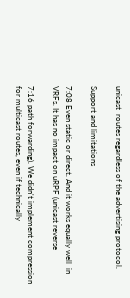unicast  routes regardless of the advertising protocol.

Support and limitations

7:08 Even static or direct. And it works equally well  in VRFs. It has no impact on uRPF (unicast reverse

7:16 path forwarding). We didn't implement compression  for multicast routes, even if technically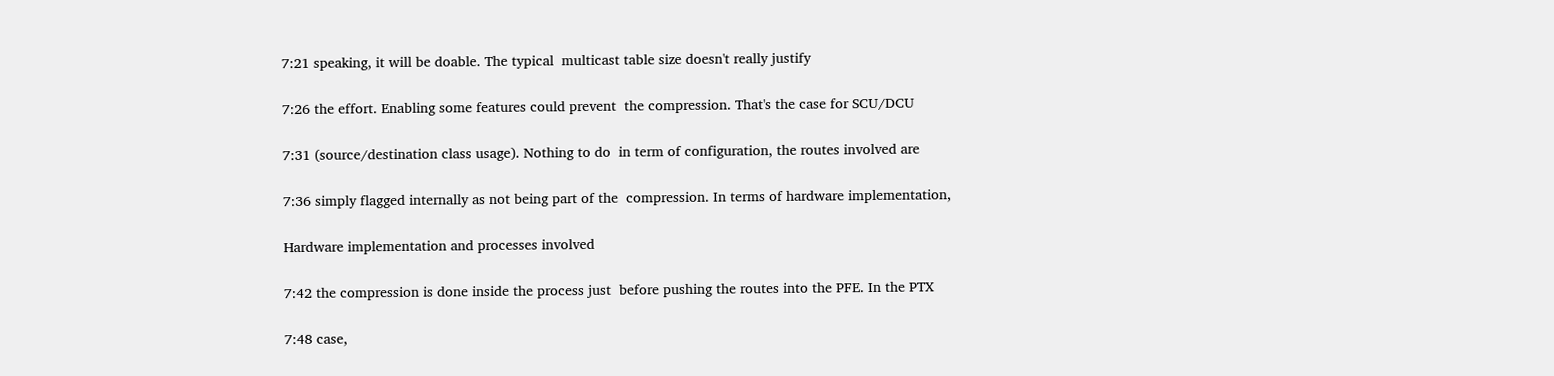7:21 speaking, it will be doable. The typical  multicast table size doesn't really justify

7:26 the effort. Enabling some features could prevent  the compression. That's the case for SCU/DCU

7:31 (source/destination class usage). Nothing to do  in term of configuration, the routes involved are

7:36 simply flagged internally as not being part of the  compression. In terms of hardware implementation,

Hardware implementation and processes involved

7:42 the compression is done inside the process just  before pushing the routes into the PFE. In the PTX

7:48 case,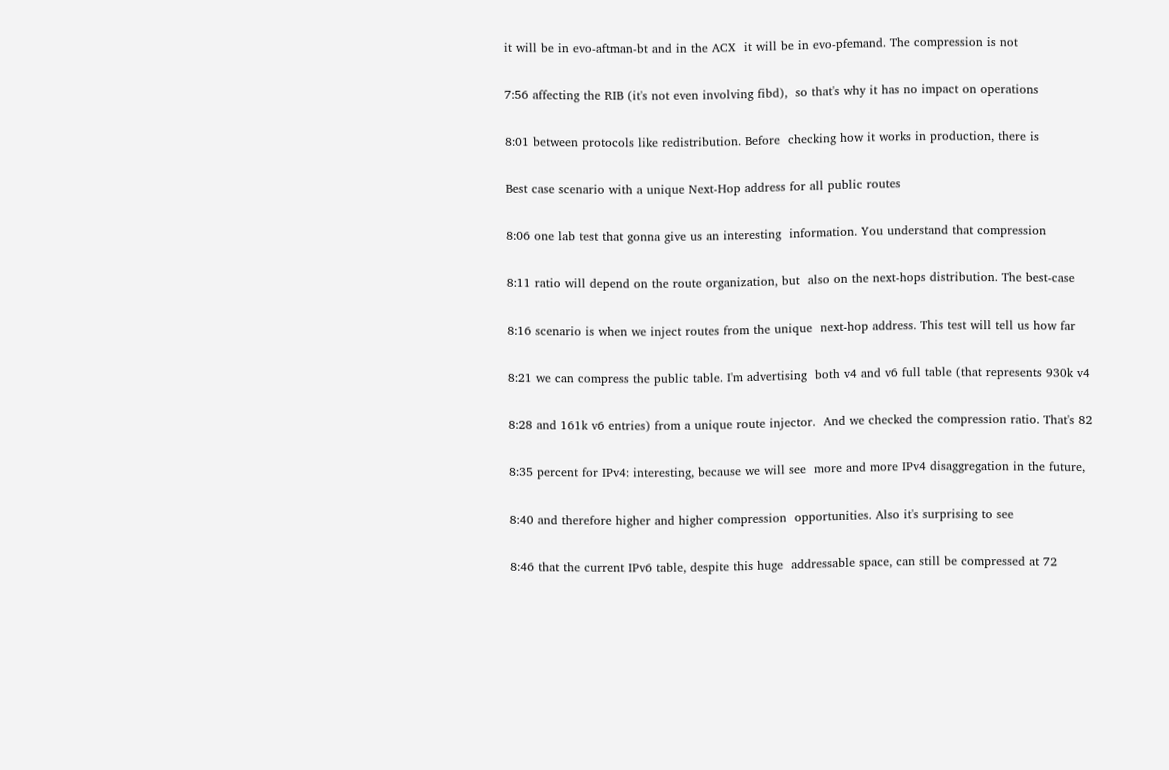it will be in evo-aftman-bt and in the ACX  it will be in evo-pfemand. The compression is not

7:56 affecting the RIB (it's not even involving fibd),  so that's why it has no impact on operations

8:01 between protocols like redistribution. Before  checking how it works in production, there is

Best case scenario with a unique Next-Hop address for all public routes

8:06 one lab test that gonna give us an interesting  information. You understand that compression

8:11 ratio will depend on the route organization, but  also on the next-hops distribution. The best-case

8:16 scenario is when we inject routes from the unique  next-hop address. This test will tell us how far

8:21 we can compress the public table. I'm advertising  both v4 and v6 full table (that represents 930k v4

8:28 and 161k v6 entries) from a unique route injector.  And we checked the compression ratio. That's 82

8:35 percent for IPv4: interesting, because we will see  more and more IPv4 disaggregation in the future,

8:40 and therefore higher and higher compression  opportunities. Also it's surprising to see

8:46 that the current IPv6 table, despite this huge  addressable space, can still be compressed at 72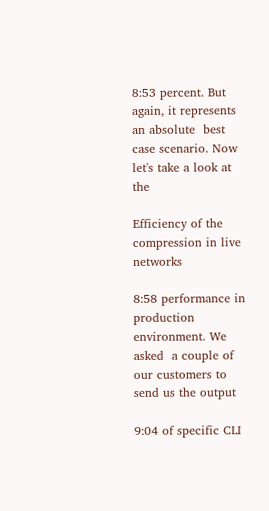8:53 percent. But again, it represents an absolute  best case scenario. Now let's take a look at the

Efficiency of the compression in live networks

8:58 performance in production environment. We asked  a couple of our customers to send us the output

9:04 of specific CLI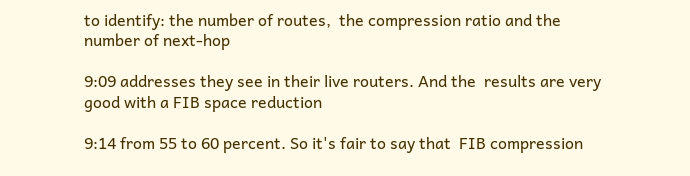to identify: the number of routes,  the compression ratio and the number of next-hop

9:09 addresses they see in their live routers. And the  results are very good with a FIB space reduction

9:14 from 55 to 60 percent. So it's fair to say that  FIB compression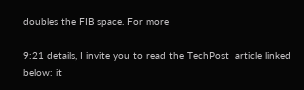doubles the FIB space. For more

9:21 details, I invite you to read the TechPost  article linked below: it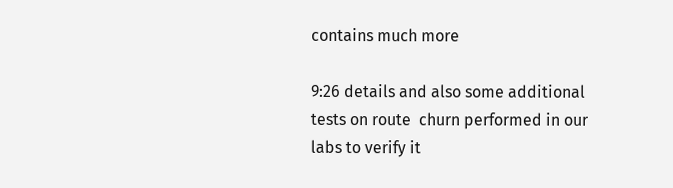contains much more

9:26 details and also some additional tests on route  churn performed in our labs to verify it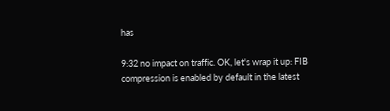has

9:32 no impact on traffic. OK, let's wrap it up: FIB  compression is enabled by default in the latest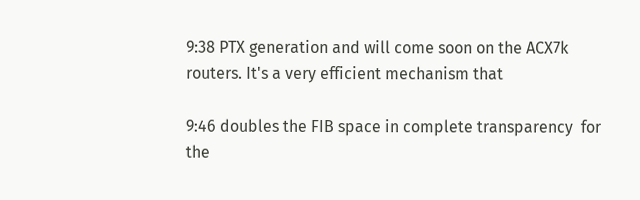9:38 PTX generation and will come soon on the ACX7k  routers. It's a very efficient mechanism that

9:46 doubles the FIB space in complete transparency  for the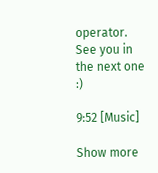operator. See you in the next one :)

9:52 [Music]

Show more